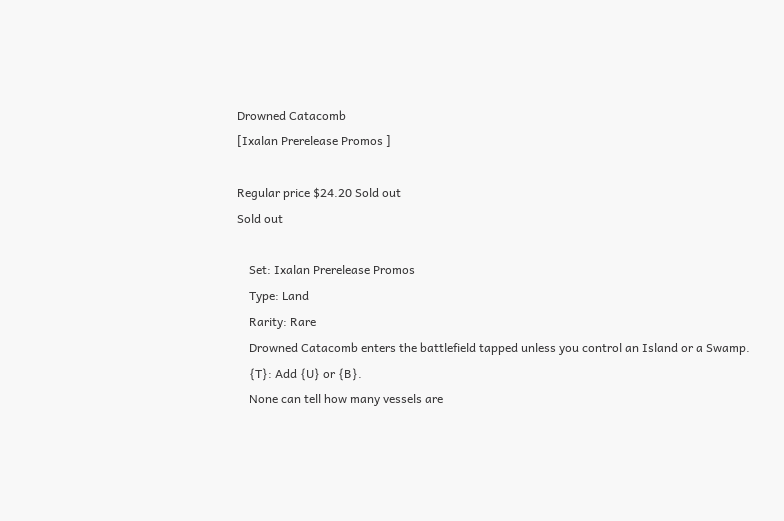Drowned Catacomb
[Ixalan Prerelease Promos ]

Regular price $24.20 Sold out
Sold out

    Set: Ixalan Prerelease Promos
    Type: Land
    Rarity: Rare
    Drowned Catacomb enters the battlefield tapped unless you control an Island or a Swamp.
    {T}: Add {U} or {B}.
    None can tell how many vessels are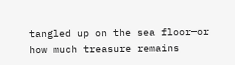tangled up on the sea floor—or how much treasure remains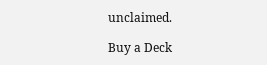unclaimed.

Buy a Deck